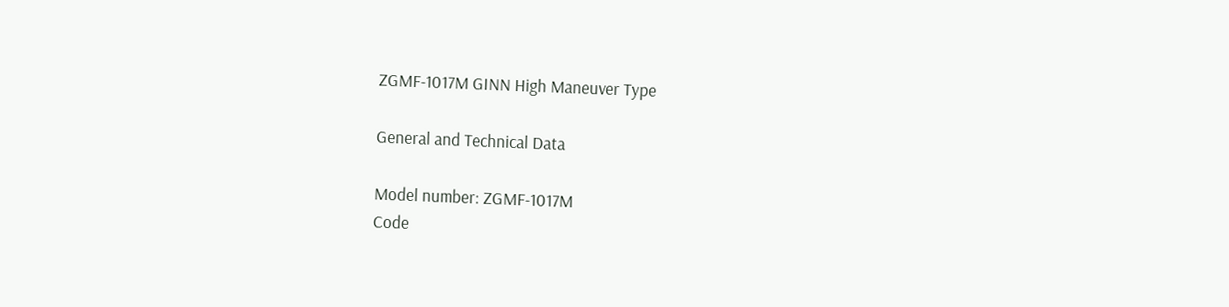ZGMF-1017M GINN High Maneuver Type

General and Technical Data

Model number: ZGMF-1017M
Code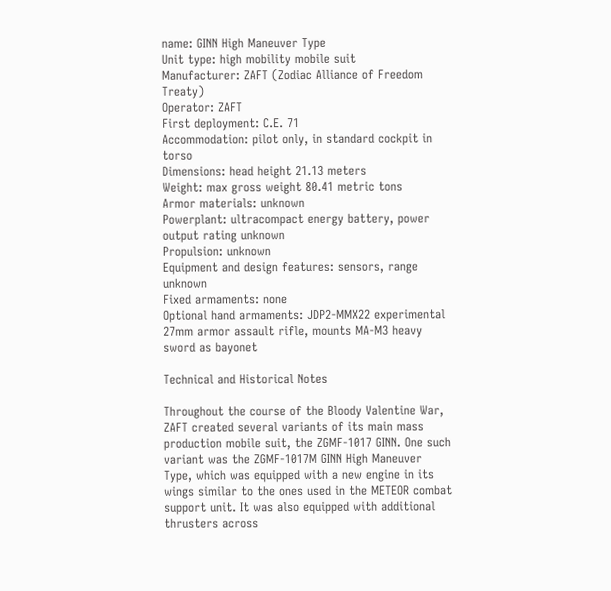name: GINN High Maneuver Type
Unit type: high mobility mobile suit
Manufacturer: ZAFT (Zodiac Alliance of Freedom Treaty)
Operator: ZAFT
First deployment: C.E. 71
Accommodation: pilot only, in standard cockpit in torso
Dimensions: head height 21.13 meters
Weight: max gross weight 80.41 metric tons
Armor materials: unknown
Powerplant: ultracompact energy battery, power output rating unknown
Propulsion: unknown
Equipment and design features: sensors, range unknown
Fixed armaments: none
Optional hand armaments: JDP2-MMX22 experimental 27mm armor assault rifle, mounts MA-M3 heavy sword as bayonet

Technical and Historical Notes

Throughout the course of the Bloody Valentine War, ZAFT created several variants of its main mass production mobile suit, the ZGMF-1017 GINN. One such variant was the ZGMF-1017M GINN High Maneuver Type, which was equipped with a new engine in its wings similar to the ones used in the METEOR combat support unit. It was also equipped with additional thrusters across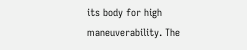its body for high maneuverability. The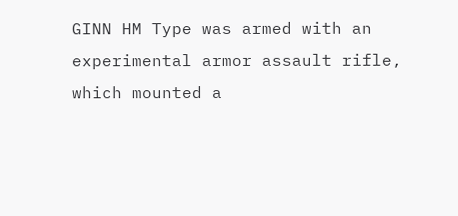GINN HM Type was armed with an experimental armor assault rifle, which mounted a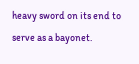heavy sword on its end to serve as a bayonet.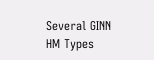Several GINN HM Types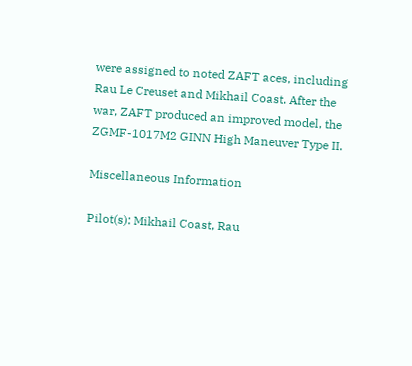were assigned to noted ZAFT aces, including Rau Le Creuset and Mikhail Coast. After the war, ZAFT produced an improved model, the ZGMF-1017M2 GINN High Maneuver Type II.

Miscellaneous Information

Pilot(s): Mikhail Coast, Rau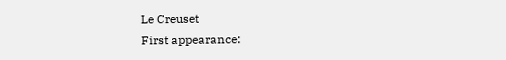Le Creuset
First appearance: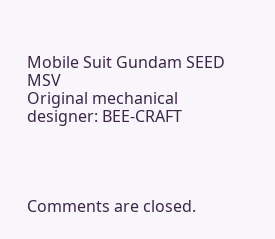Mobile Suit Gundam SEED MSV
Original mechanical designer: BEE-CRAFT




Comments are closed.